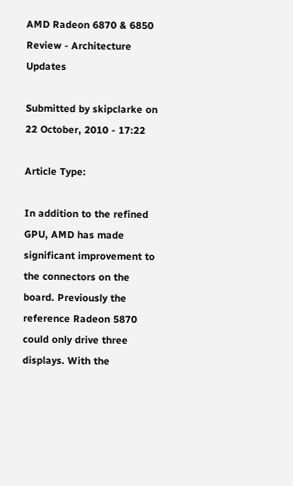AMD Radeon 6870 & 6850 Review - Architecture Updates

Submitted by skipclarke on 22 October, 2010 - 17:22

Article Type:

In addition to the refined GPU, AMD has made significant improvement to the connectors on the board. Previously the reference Radeon 5870 could only drive three displays. With the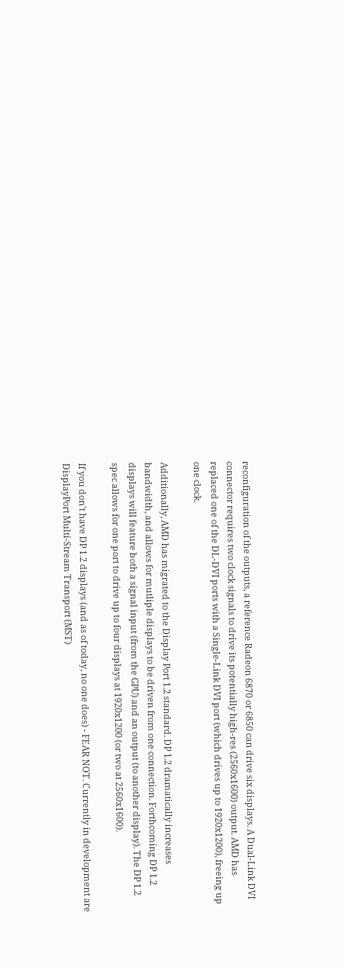reconfiguration of the outputs, a reference Radeon 6870 or 6850 can drive six displays. A Dual-Link DVI connector requires two clock signals to drive its potentially high-res (2560x1600) output. AMD has replaced one of the DL-DVI ports with a Single-Link DVI port (which drives up to 1920x1200), freeing up one clock.

Additionally, AMD has migrated to the Display Port 1.2 standard. DP 1.2 dramatically increases bandwidth, and allows for mutliple displays to be driven from one connection. Forthcoming DP 1.2 displays will feature both a signal input (from the GPU) and an output (to another display). The DP 1.2 spec allows for one port to drive up to four displays at 1920x1200 (or two at 2560x1600).

If you don't have DP 1.2 displays (and as of today, no one does) - FEAR NOT. Currently in development are DisplayPort Multi-Stream Transport (MST)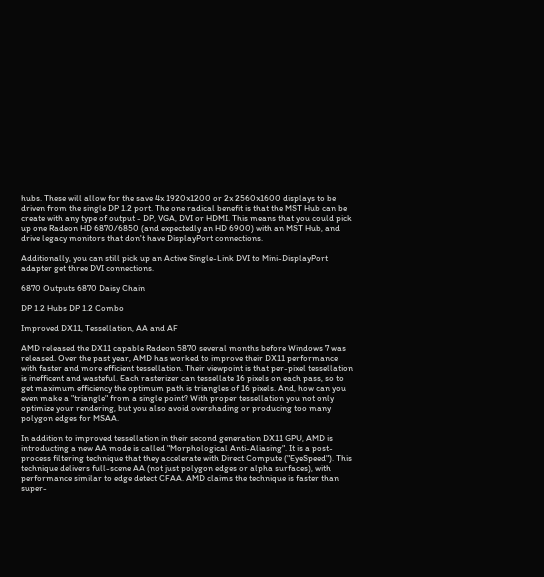hubs. These will allow for the save 4x 1920x1200 or 2x 2560x1600 displays to be driven from the single DP 1.2 port. The one radical benefit is that the MST Hub can be create with any type of output - DP, VGA, DVI or HDMI. This means that you could pick up one Radeon HD 6870/6850 (and expectedly an HD 6900) with an MST Hub, and drive legacy monitors that don't have DisplayPort connections.

Additionally, you can still pick up an Active Single-Link DVI to Mini-DisplayPort adapter get three DVI connections.

6870 Outputs 6870 Daisy Chain

DP 1.2 Hubs DP 1.2 Combo

Improved DX11, Tessellation, AA and AF

AMD released the DX11 capable Radeon 5870 several months before Windows 7 was released. Over the past year, AMD has worked to improve their DX11 performance with faster and more efficient tessellation. Their viewpoint is that per-pixel tessellation is inefficent and wasteful. Each rasterizer can tessellate 16 pixels on each pass, so to get maximum efficiency the optimum path is triangles of 16 pixels. And, how can you even make a "triangle" from a single point? With proper tessellation you not only optimize your rendering, but you also avoid overshading or producing too many polygon edges for MSAA.

In addition to improved tessellation in their second generation DX11 GPU, AMD is introducting a new AA mode is called "Morphological Anti-Aliasing". It is a post-process filtering technique that they accelerate with Direct Compute ("EyeSpeed"). This technique delivers full-scene AA (not just polygon edges or alpha surfaces), with performance similar to edge detect CFAA. AMD claims the technique is faster than super-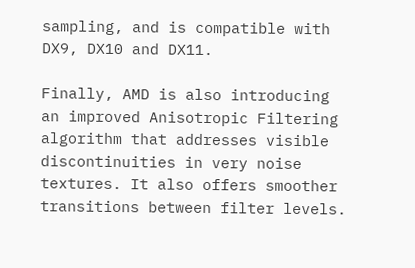sampling, and is compatible with DX9, DX10 and DX11.

Finally, AMD is also introducing an improved Anisotropic Filtering algorithm that addresses visible discontinuities in very noise textures. It also offers smoother transitions between filter levels.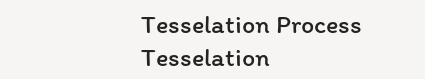Tesselation Process Tesselation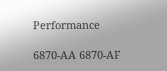Performance

6870-AA 6870-AF